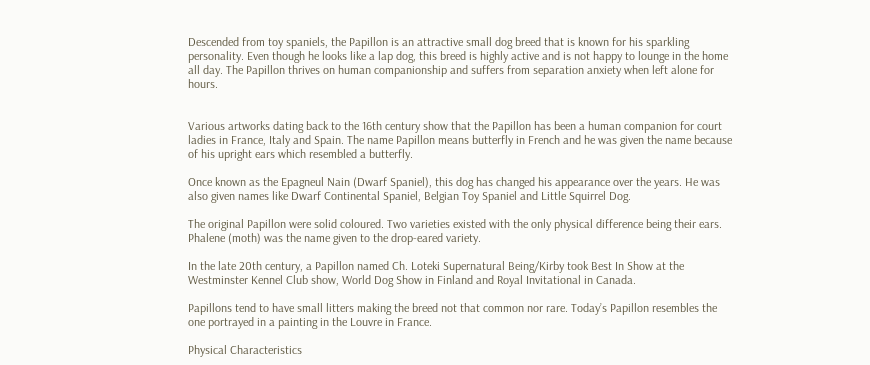Descended from toy spaniels, the Papillon is an attractive small dog breed that is known for his sparkling personality. Even though he looks like a lap dog, this breed is highly active and is not happy to lounge in the home all day. The Papillon thrives on human companionship and suffers from separation anxiety when left alone for hours.


Various artworks dating back to the 16th century show that the Papillon has been a human companion for court ladies in France, Italy and Spain. The name Papillon means butterfly in French and he was given the name because of his upright ears which resembled a butterfly.

Once known as the Epagneul Nain (Dwarf Spaniel), this dog has changed his appearance over the years. He was also given names like Dwarf Continental Spaniel, Belgian Toy Spaniel and Little Squirrel Dog.

The original Papillon were solid coloured. Two varieties existed with the only physical difference being their ears. Phalene (moth) was the name given to the drop-eared variety.

In the late 20th century, a Papillon named Ch. Loteki Supernatural Being/Kirby took Best In Show at the Westminster Kennel Club show, World Dog Show in Finland and Royal Invitational in Canada.

Papillons tend to have small litters making the breed not that common nor rare. Today’s Papillon resembles the one portrayed in a painting in the Louvre in France.

Physical Characteristics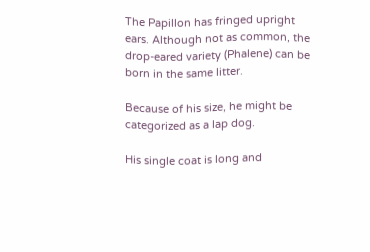The Papillon has fringed upright ears. Although not as common, the drop-eared variety (Phalene) can be born in the same litter.

Because of his size, he might be categorized as a lap dog.

His single coat is long and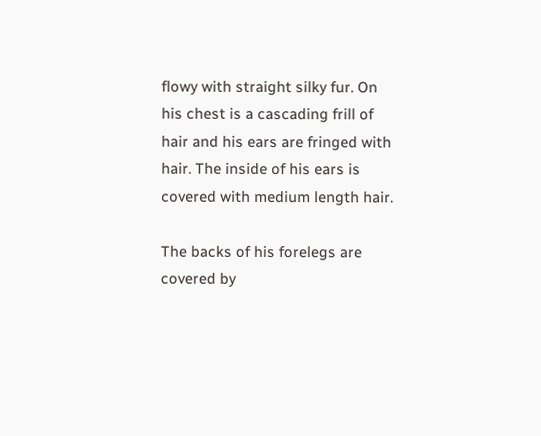flowy with straight silky fur. On his chest is a cascading frill of hair and his ears are fringed with hair. The inside of his ears is covered with medium length hair.

The backs of his forelegs are covered by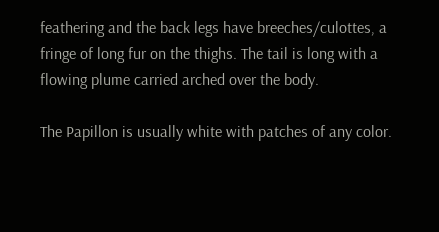feathering and the back legs have breeches/culottes, a fringe of long fur on the thighs. The tail is long with a flowing plume carried arched over the body.

The Papillon is usually white with patches of any color.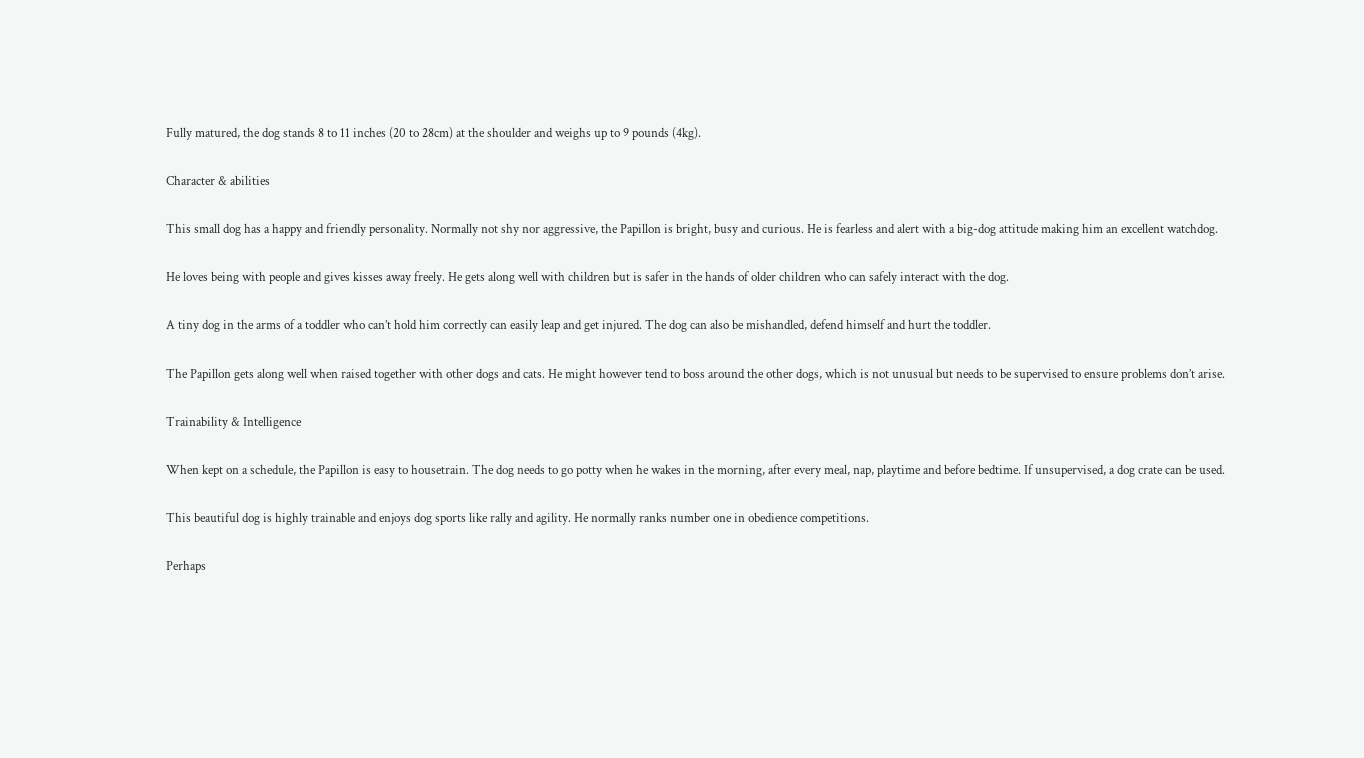Fully matured, the dog stands 8 to 11 inches (20 to 28cm) at the shoulder and weighs up to 9 pounds (4kg).

Character & abilities

This small dog has a happy and friendly personality. Normally not shy nor aggressive, the Papillon is bright, busy and curious. He is fearless and alert with a big-dog attitude making him an excellent watchdog.

He loves being with people and gives kisses away freely. He gets along well with children but is safer in the hands of older children who can safely interact with the dog.

A tiny dog in the arms of a toddler who can’t hold him correctly can easily leap and get injured. The dog can also be mishandled, defend himself and hurt the toddler.

The Papillon gets along well when raised together with other dogs and cats. He might however tend to boss around the other dogs, which is not unusual but needs to be supervised to ensure problems don’t arise.

Trainability & Intelligence

When kept on a schedule, the Papillon is easy to housetrain. The dog needs to go potty when he wakes in the morning, after every meal, nap, playtime and before bedtime. If unsupervised, a dog crate can be used.

This beautiful dog is highly trainable and enjoys dog sports like rally and agility. He normally ranks number one in obedience competitions.

Perhaps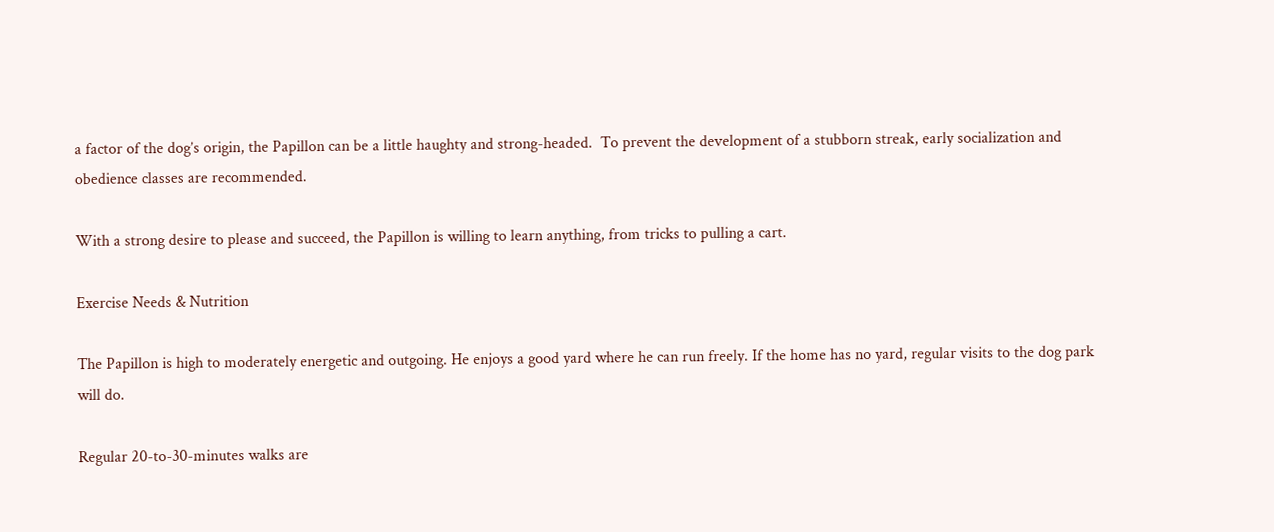a factor of the dog’s origin, the Papillon can be a little haughty and strong-headed.  To prevent the development of a stubborn streak, early socialization and obedience classes are recommended.

With a strong desire to please and succeed, the Papillon is willing to learn anything, from tricks to pulling a cart.

Exercise Needs & Nutrition

The Papillon is high to moderately energetic and outgoing. He enjoys a good yard where he can run freely. If the home has no yard, regular visits to the dog park will do.

Regular 20-to-30-minutes walks are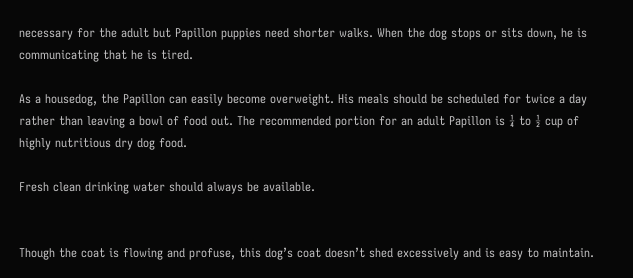necessary for the adult but Papillon puppies need shorter walks. When the dog stops or sits down, he is communicating that he is tired.

As a housedog, the Papillon can easily become overweight. His meals should be scheduled for twice a day rather than leaving a bowl of food out. The recommended portion for an adult Papillon is ¼ to ½ cup of highly nutritious dry dog food.

Fresh clean drinking water should always be available.


Though the coat is flowing and profuse, this dog’s coat doesn’t shed excessively and is easy to maintain.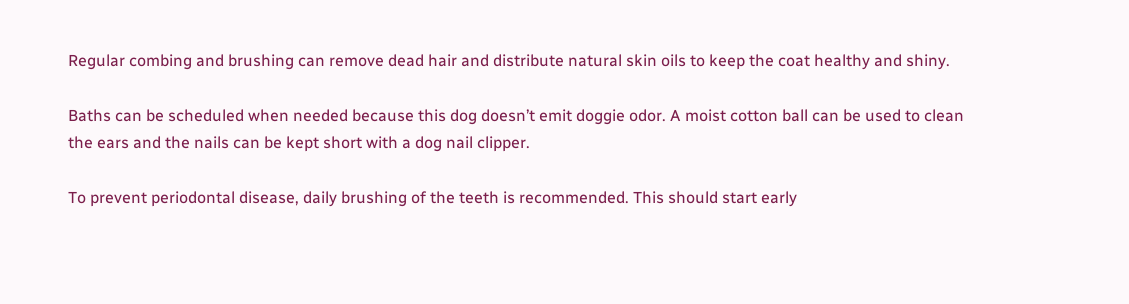Regular combing and brushing can remove dead hair and distribute natural skin oils to keep the coat healthy and shiny.

Baths can be scheduled when needed because this dog doesn’t emit doggie odor. A moist cotton ball can be used to clean the ears and the nails can be kept short with a dog nail clipper.

To prevent periodontal disease, daily brushing of the teeth is recommended. This should start early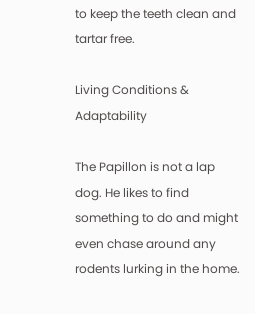to keep the teeth clean and tartar free.

Living Conditions & Adaptability

The Papillon is not a lap dog. He likes to find something to do and might even chase around any rodents lurking in the home.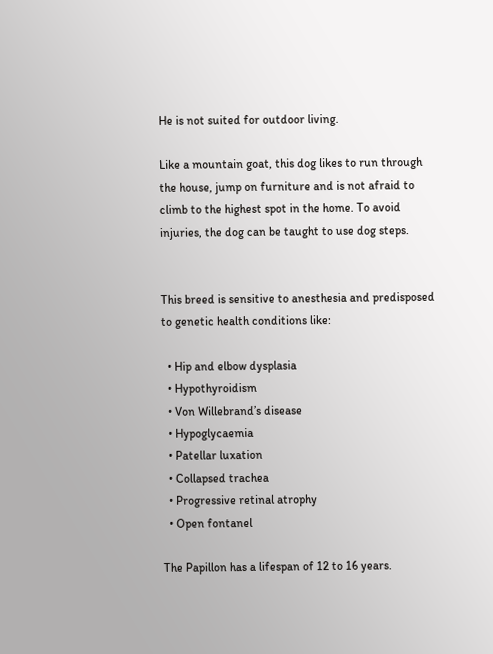He is not suited for outdoor living.

Like a mountain goat, this dog likes to run through the house, jump on furniture and is not afraid to climb to the highest spot in the home. To avoid injuries, the dog can be taught to use dog steps.


This breed is sensitive to anesthesia and predisposed to genetic health conditions like:

  • Hip and elbow dysplasia
  • Hypothyroidism
  • Von Willebrand’s disease
  • Hypoglycaemia
  • Patellar luxation
  • Collapsed trachea
  • Progressive retinal atrophy
  • Open fontanel

The Papillon has a lifespan of 12 to 16 years.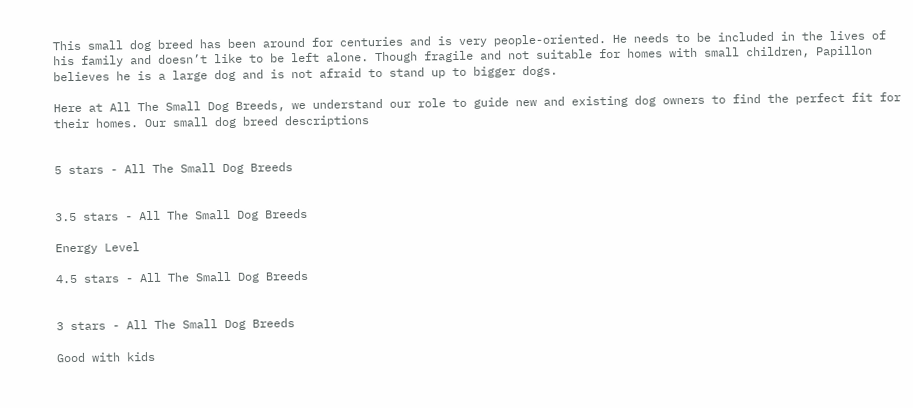This small dog breed has been around for centuries and is very people-oriented. He needs to be included in the lives of his family and doesn’t like to be left alone. Though fragile and not suitable for homes with small children, Papillon believes he is a large dog and is not afraid to stand up to bigger dogs.

Here at All The Small Dog Breeds, we understand our role to guide new and existing dog owners to find the perfect fit for their homes. Our small dog breed descriptions


5 stars - All The Small Dog Breeds


3.5 stars - All The Small Dog Breeds

Energy Level

4.5 stars - All The Small Dog Breeds


3 stars - All The Small Dog Breeds

Good with kids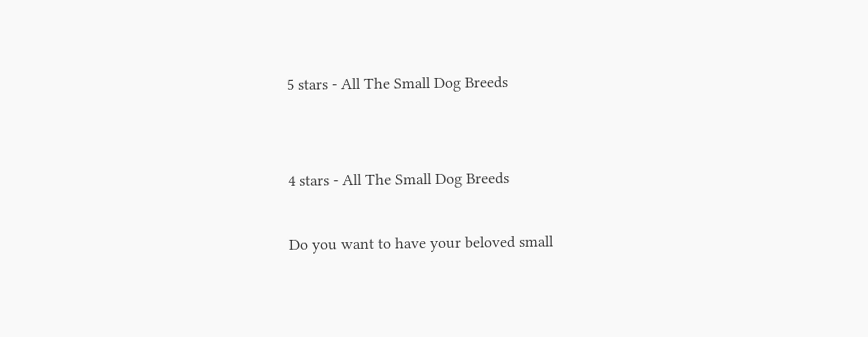5 stars - All The Small Dog Breeds


4 stars - All The Small Dog Breeds

Do you want to have your beloved small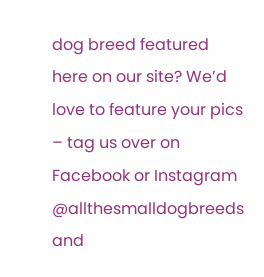dog breed featured here on our site? We’d love to feature your pics – tag us over on Facebook or Instagram @allthesmalldogbreeds and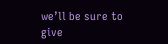we’ll be sure to give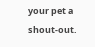your pet a shout-out.